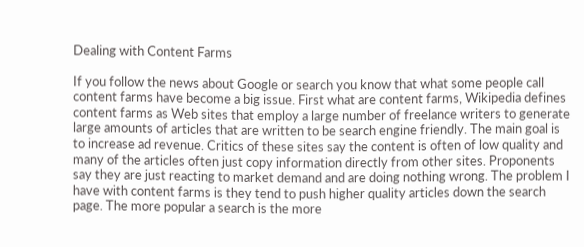Dealing with Content Farms

If you follow the news about Google or search you know that what some people call content farms have become a big issue. First what are content farms, Wikipedia defines content farms as Web sites that employ a large number of freelance writers to generate large amounts of articles that are written to be search engine friendly. The main goal is to increase ad revenue. Critics of these sites say the content is often of low quality and many of the articles often just copy information directly from other sites. Proponents say they are just reacting to market demand and are doing nothing wrong. The problem I have with content farms is they tend to push higher quality articles down the search page. The more popular a search is the more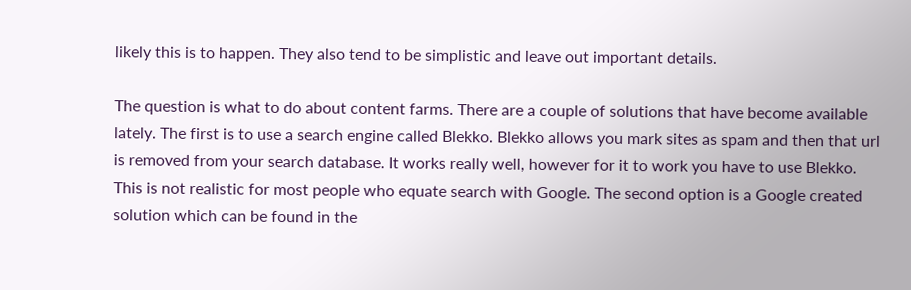likely this is to happen. They also tend to be simplistic and leave out important details.

The question is what to do about content farms. There are a couple of solutions that have become available lately. The first is to use a search engine called Blekko. Blekko allows you mark sites as spam and then that url is removed from your search database. It works really well, however for it to work you have to use Blekko. This is not realistic for most people who equate search with Google. The second option is a Google created solution which can be found in the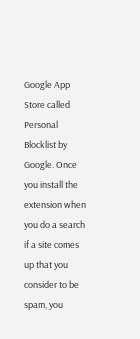Google App Store called Personal Blocklist by Google. Once you install the extension when you do a search if a site comes up that you consider to be spam, you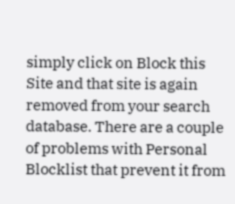simply click on Block this Site and that site is again removed from your search database. There are a couple of problems with Personal Blocklist that prevent it from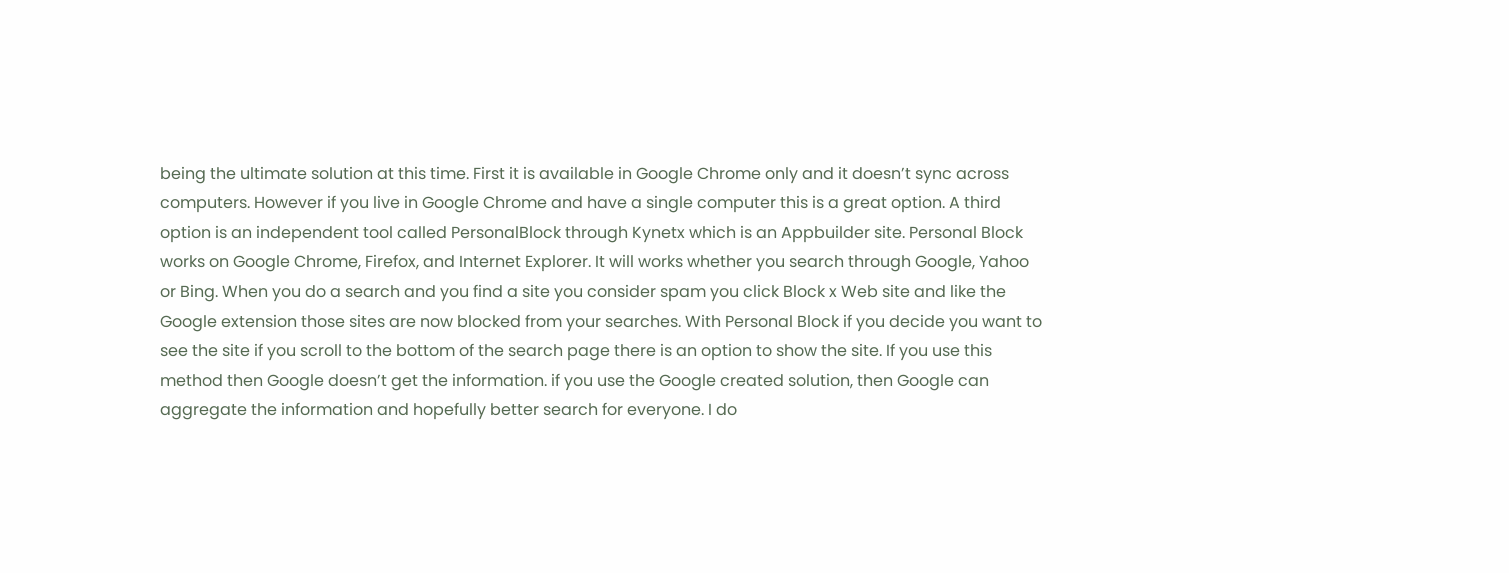being the ultimate solution at this time. First it is available in Google Chrome only and it doesn’t sync across computers. However if you live in Google Chrome and have a single computer this is a great option. A third option is an independent tool called PersonalBlock through Kynetx which is an Appbuilder site. Personal Block works on Google Chrome, Firefox, and Internet Explorer. It will works whether you search through Google, Yahoo or Bing. When you do a search and you find a site you consider spam you click Block x Web site and like the Google extension those sites are now blocked from your searches. With Personal Block if you decide you want to see the site if you scroll to the bottom of the search page there is an option to show the site. If you use this method then Google doesn’t get the information. if you use the Google created solution, then Google can aggregate the information and hopefully better search for everyone. I do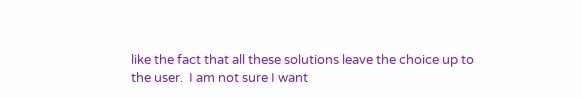like the fact that all these solutions leave the choice up to the user.  I am not sure I want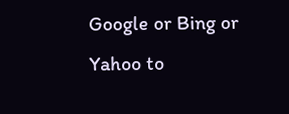Google or Bing or Yahoo to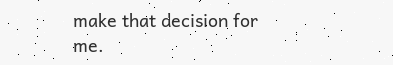make that decision for me.